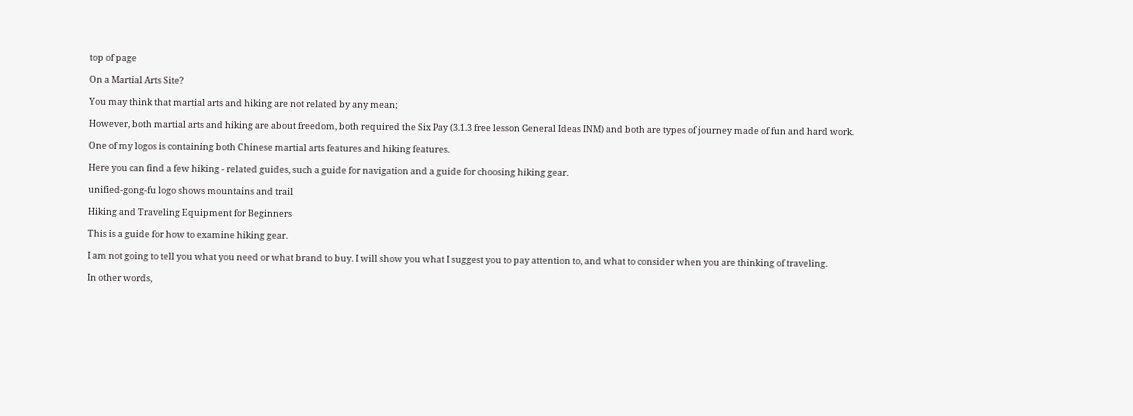top of page

On a Martial Arts Site?

You may think that martial arts and hiking are not related by any mean;

However, both martial arts and hiking are about freedom, both required the Six Pay (3.1.3 free lesson General Ideas INM) and both are types of journey made of fun and hard work.

One of my logos is containing both Chinese martial arts features and hiking features.

Here you can find a few hiking - related guides, such a guide for navigation and a guide for choosing hiking gear.

unified-gong-fu logo shows mountains and trail

Hiking and Traveling Equipment for Beginners

This is a guide for how to examine hiking gear.

I am not going to tell you what you need or what brand to buy. I will show you what I suggest you to pay attention to, and what to consider when you are thinking of traveling.

In other words,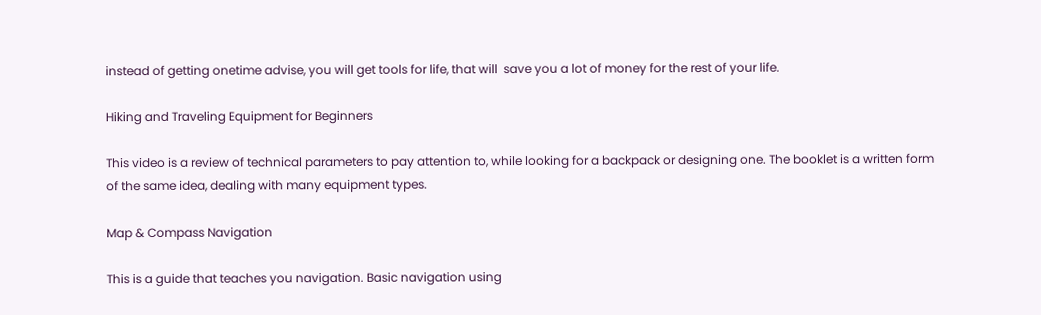instead of getting onetime advise, you will get tools for life, that will  save you a lot of money for the rest of your life.

Hiking and Traveling Equipment for Beginners

This video is a review of technical parameters to pay attention to, while looking for a backpack or designing one. The booklet is a written form of the same idea, dealing with many equipment types.

Map & Compass Navigation

This is a guide that teaches you navigation. Basic navigation using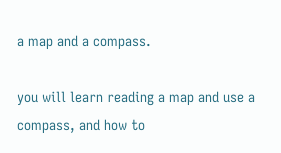a map and a compass.

you will learn reading a map and use a compass, and how to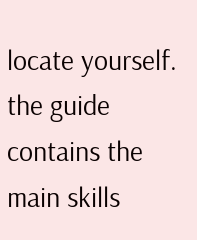locate yourself. the guide contains the main skills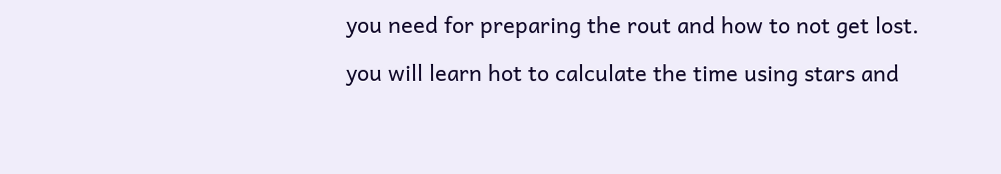you need for preparing the rout and how to not get lost.

you will learn hot to calculate the time using stars and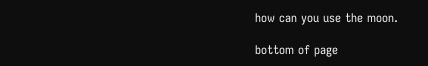how can you use the moon.

bottom of page